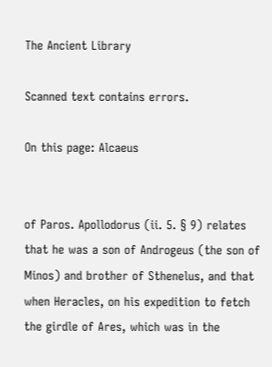The Ancient Library

Scanned text contains errors.

On this page: Alcaeus


of Paros. Apollodorus (ii. 5. § 9) relates that he was a son of Androgeus (the son of Minos) and brother of Sthenelus, and that when Heracles, on his expedition to fetch the girdle of Ares, which was in the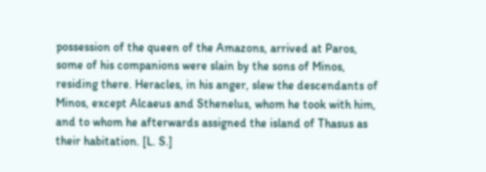possession of the queen of the Amazons, arrived at Paros, some of his companions were slain by the sons of Minos, residing there. Heracles, in his anger, slew the descendants of Minos, except Alcaeus and Sthenelus, whom he took with him, and to whom he afterwards assigned the island of Thasus as their habitation. [L. S.]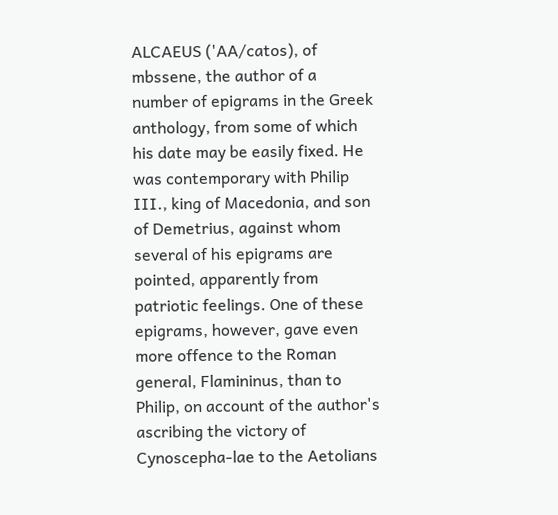ALCAEUS ('AA/catos), of mbssene, the author of a number of epigrams in the Greek anthology, from some of which his date may be easily fixed. He was contemporary with Philip III., king of Macedonia, and son of Demetrius, against whom several of his epigrams are pointed, apparently from patriotic feelings. One of these epigrams, however, gave even more offence to the Roman general, Flamininus, than to Philip, on account of the author's ascribing the victory of Cynoscepha-lae to the Aetolians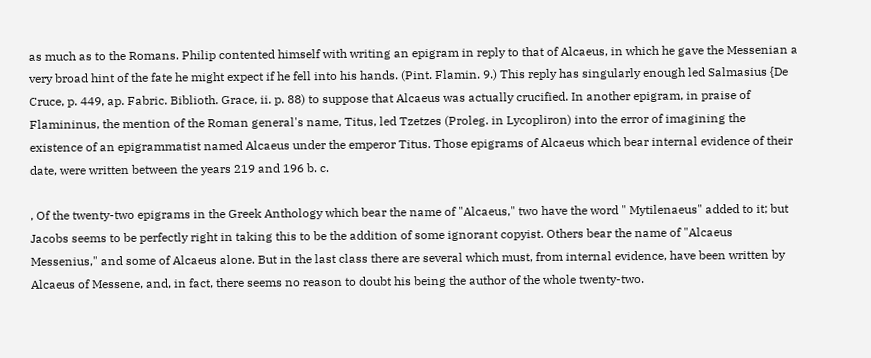as much as to the Romans. Philip contented himself with writing an epigram in reply to that of Alcaeus, in which he gave the Messenian a very broad hint of the fate he might expect if he fell into his hands. (Pint. Flamin. 9.) This reply has singularly enough led Salmasius {De Cruce, p. 449, ap. Fabric. Biblioth. Grace, ii. p. 88) to suppose that Alcaeus was actually crucified. In another epigram, in praise of Flamininus, the mention of the Roman general's name, Titus, led Tzetzes (Proleg. in Lycopliron) into the error of imagining the existence of an epigrammatist named Alcaeus under the emperor Titus. Those epigrams of Alcaeus which bear internal evidence of their date, were written between the years 219 and 196 b. c.

, Of the twenty-two epigrams in the Greek Anthology which bear the name of "Alcaeus," two have the word " Mytilenaeus" added to it; but Jacobs seems to be perfectly right in taking this to be the addition of some ignorant copyist. Others bear the name of "Alcaeus Messenius," and some of Alcaeus alone. But in the last class there are several which must, from internal evidence, have been written by Alcaeus of Messene, and, in fact, there seems no reason to doubt his being the author of the whole twenty-two.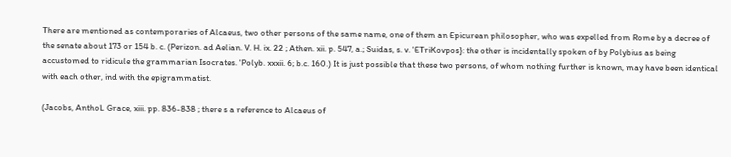There are mentioned as contemporaries of Alcaeus, two other persons of the same name, one of them an Epicurean philosopher, who was expelled from Rome by a decree of the senate about 173 or 154 b. c. (Perizon. ad Aelian. V. H. ix. 22 ; Athen. xii. p. 547, a.; Suidas, s. v. 'ETriKovpos}: the other is incidentally spoken of by Polybius as being accustomed to ridicule the grammarian Isocrates. 'Polyb. xxxii. 6; b.c. 160.) It is just possible that these two persons, of whom nothing further is known, may have been identical with each other, ind with the epigrammatist.

(Jacobs, AnthoL Grace, xiii. pp. 836-838 ; there s a reference to Alcaeus of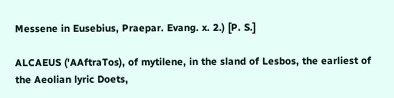Messene in Eusebius, Praepar. Evang. x. 2.) [P. S.]

ALCAEUS ('AAftraTos), of mytilene, in the sland of Lesbos, the earliest of the Aeolian lyric Doets,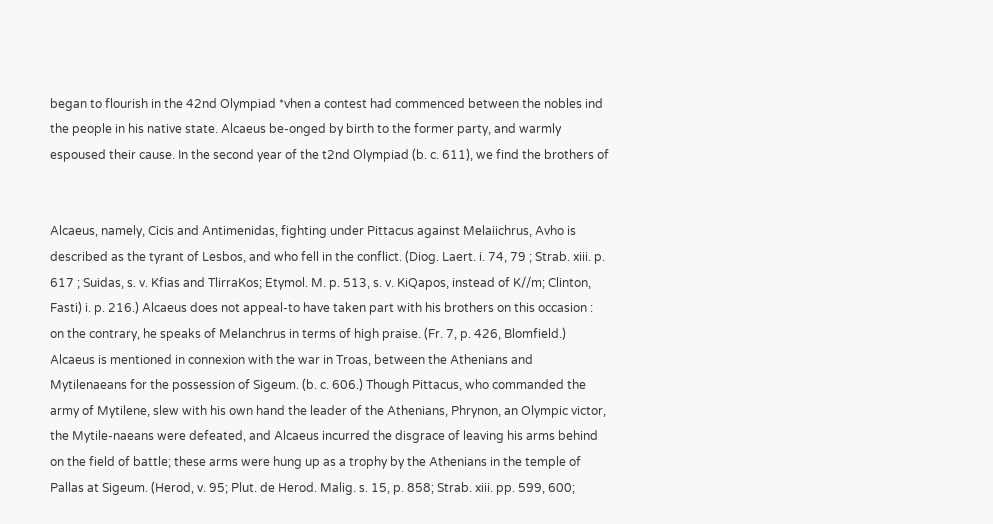began to flourish in the 42nd Olympiad *vhen a contest had commenced between the nobles ind the people in his native state. Alcaeus be-onged by birth to the former party, and warmly espoused their cause. In the second year of the t2nd Olympiad (b. c. 611), we find the brothers of


Alcaeus, namely, Cicis and Antimenidas, fighting under Pittacus against Melaiichrus, Avho is described as the tyrant of Lesbos, and who fell in the conflict. (Diog. Laert. i. 74, 79 ; Strab. xiii. p. 617 ; Suidas, s. v. Kfias and TlirraKos; Etymol. M. p. 513, s. v. KiQapos, instead of K//m; Clinton, Fasti) i. p. 216.) Alcaeus does not appeal-to have taken part with his brothers on this occasion : on the contrary, he speaks of Melanchrus in terms of high praise. (Fr. 7, p. 426, Blomfield.) Alcaeus is mentioned in connexion with the war in Troas, between the Athenians and Mytilenaeans for the possession of Sigeum. (b. c. 606.) Though Pittacus, who commanded the army of Mytilene, slew with his own hand the leader of the Athenians, Phrynon, an Olympic victor, the Mytile-naeans were defeated, and Alcaeus incurred the disgrace of leaving his arms behind on the field of battle; these arms were hung up as a trophy by the Athenians in the temple of Pallas at Sigeum. (Herod, v. 95; Plut. de Herod. Malig. s. 15, p. 858; Strab. xiii. pp. 599, 600;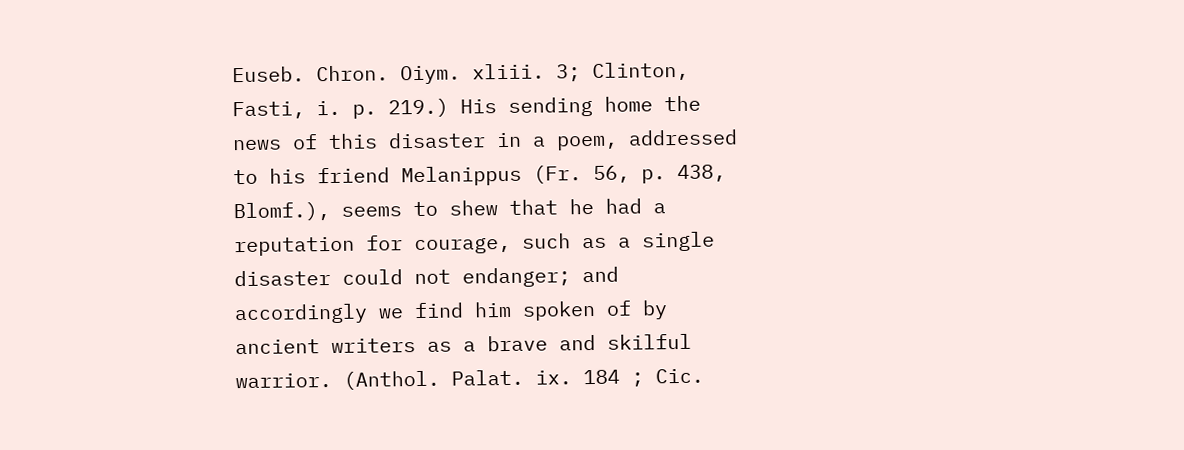Euseb. Chron. Oiym. xliii. 3; Clinton, Fasti, i. p. 219.) His sending home the news of this disaster in a poem, addressed to his friend Melanippus (Fr. 56, p. 438, Blomf.), seems to shew that he had a reputation for courage, such as a single disaster could not endanger; and accordingly we find him spoken of by ancient writers as a brave and skilful warrior. (Anthol. Palat. ix. 184 ; Cic.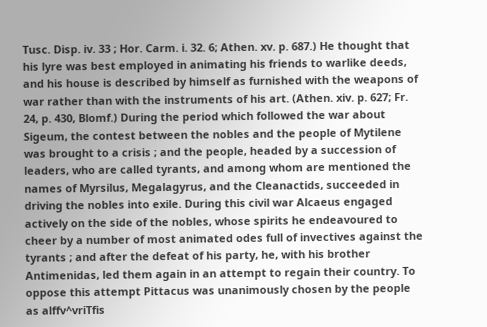Tusc. Disp. iv. 33 ; Hor. Carm. i. 32. 6; Athen. xv. p. 687.) He thought that his lyre was best employed in animating his friends to warlike deeds, and his house is described by himself as furnished with the weapons of war rather than with the instruments of his art. (Athen. xiv. p. 627; Fr. 24, p. 430, Blomf.) During the period which followed the war about Sigeum, the contest between the nobles and the people of Mytilene was brought to a crisis ; and the people, headed by a succession of leaders, who are called tyrants, and among whom are mentioned the names of Myrsilus, Megalagyrus, and the Cleanactids, succeeded in driving the nobles into exile. During this civil war Alcaeus engaged actively on the side of the nobles, whose spirits he endeavoured to cheer by a number of most animated odes full of invectives against the tyrants ; and after the defeat of his party, he, with his brother Antimenidas, led them again in an attempt to regain their country. To oppose this attempt Pittacus was unanimously chosen by the people as alffv^vriTfis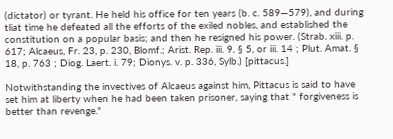(dictator) or tyrant. He held his office for ten years (b. c. 589—579), and during tliat time he defeated all the efforts of the exiled nobles, and established the constitution on a popular basis; and then he resigned his power. (Strab. xiii. p. 617; Alcaeus, Fr. 23, p. 230, Blomf.; Arist. Rep. iii. 9. § 5, or iii. 14 ; Plut. Amat. § 18, p. 763 ; Diog. Laert. i. 79; Dionys. v. p. 336, Sylb.) [pittacus.]

Notwithstanding the invectives of Alcaeus against him, Pittacus is said to have set him at liberty when he had been taken prisoner, saying that " forgiveness is better than revenge."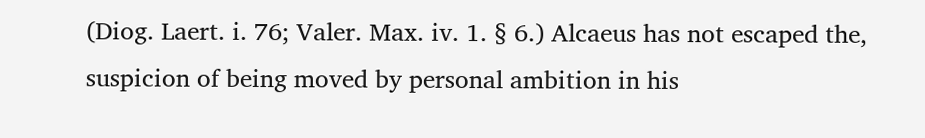(Diog. Laert. i. 76; Valer. Max. iv. 1. § 6.) Alcaeus has not escaped the, suspicion of being moved by personal ambition in his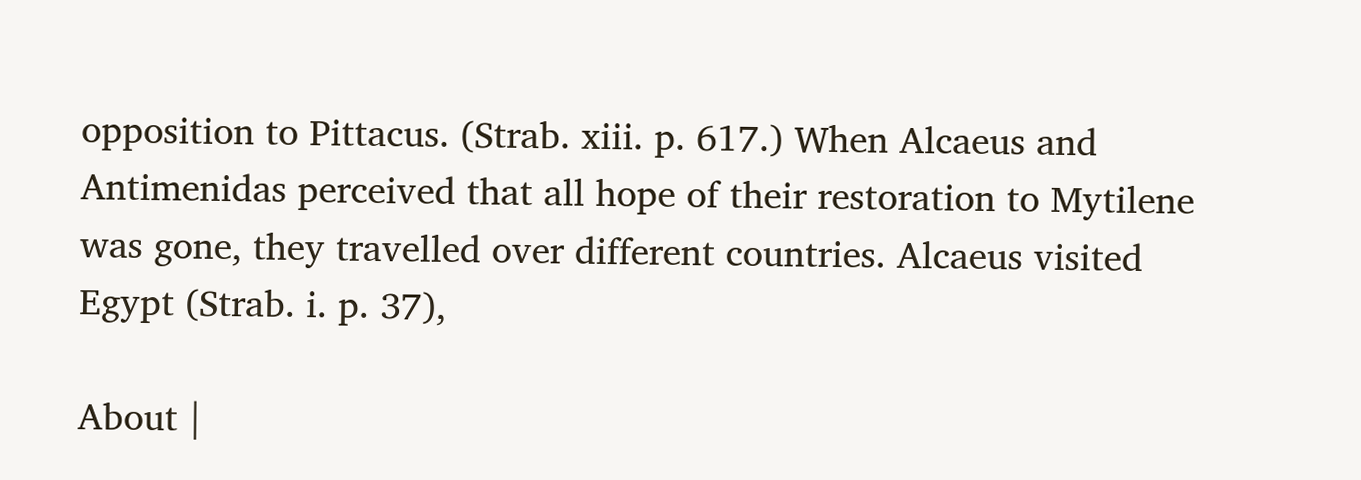opposition to Pittacus. (Strab. xiii. p. 617.) When Alcaeus and Antimenidas perceived that all hope of their restoration to Mytilene was gone, they travelled over different countries. Alcaeus visited Egypt (Strab. i. p. 37),

About |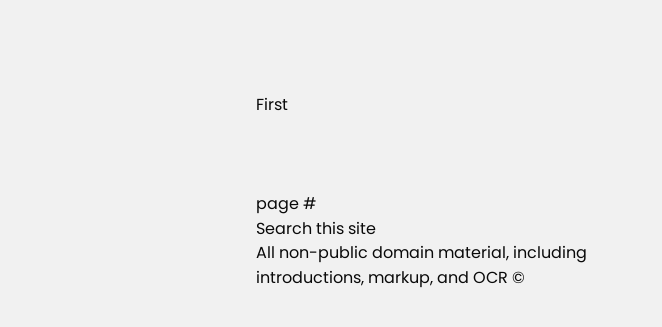First



page #
Search this site
All non-public domain material, including introductions, markup, and OCR ©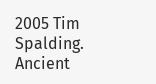2005 Tim Spalding.
Ancient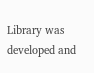Library was developed and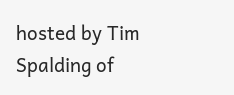hosted by Tim Spalding of